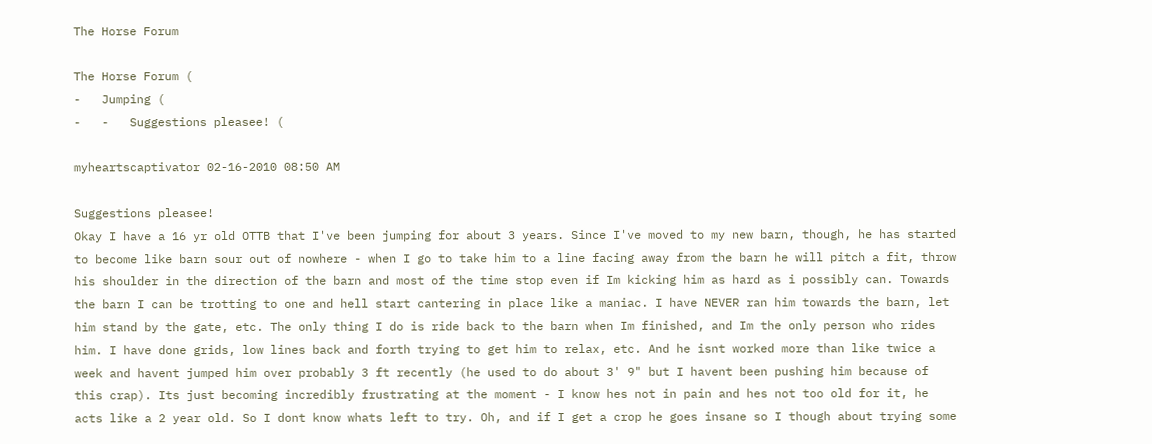The Horse Forum

The Horse Forum (
-   Jumping (
-   -   Suggestions pleasee! (

myheartscaptivator 02-16-2010 08:50 AM

Suggestions pleasee!
Okay I have a 16 yr old OTTB that I've been jumping for about 3 years. Since I've moved to my new barn, though, he has started to become like barn sour out of nowhere - when I go to take him to a line facing away from the barn he will pitch a fit, throw his shoulder in the direction of the barn and most of the time stop even if Im kicking him as hard as i possibly can. Towards the barn I can be trotting to one and hell start cantering in place like a maniac. I have NEVER ran him towards the barn, let him stand by the gate, etc. The only thing I do is ride back to the barn when Im finished, and Im the only person who rides him. I have done grids, low lines back and forth trying to get him to relax, etc. And he isnt worked more than like twice a week and havent jumped him over probably 3 ft recently (he used to do about 3' 9" but I havent been pushing him because of this crap). Its just becoming incredibly frustrating at the moment - I know hes not in pain and hes not too old for it, he acts like a 2 year old. So I dont know whats left to try. Oh, and if I get a crop he goes insane so I though about trying some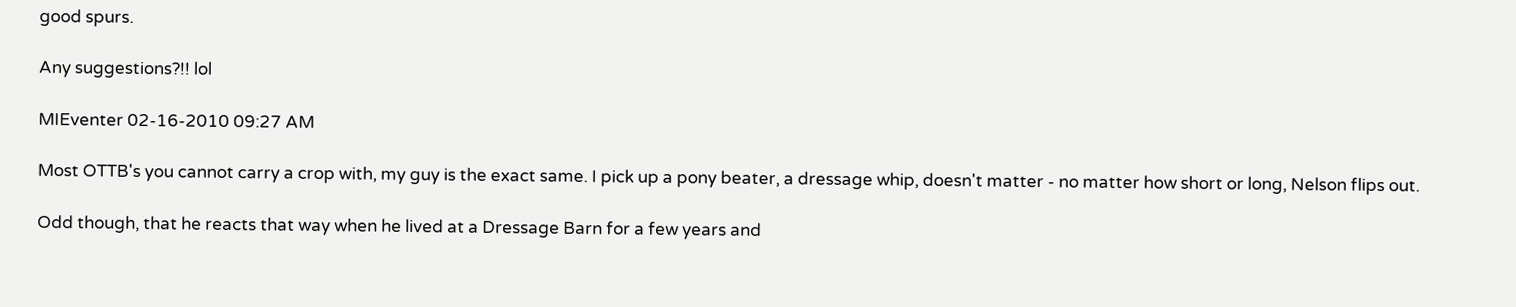good spurs.

Any suggestions?!! lol

MIEventer 02-16-2010 09:27 AM

Most OTTB's you cannot carry a crop with, my guy is the exact same. I pick up a pony beater, a dressage whip, doesn't matter - no matter how short or long, Nelson flips out.

Odd though, that he reacts that way when he lived at a Dressage Barn for a few years and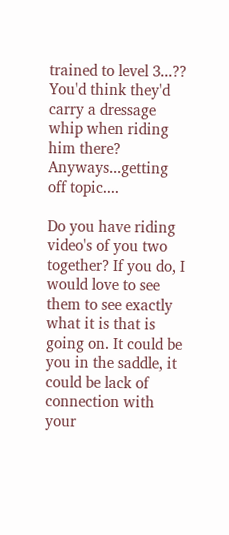trained to level 3...?? You'd think they'd carry a dressage whip when riding him there? Anyways...getting off topic....

Do you have riding video's of you two together? If you do, I would love to see them to see exactly what it is that is going on. It could be you in the saddle, it could be lack of connection with your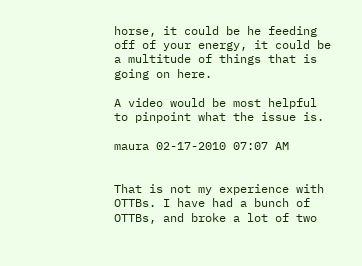horse, it could be he feeding off of your energy, it could be a multitude of things that is going on here.

A video would be most helpful to pinpoint what the issue is.

maura 02-17-2010 07:07 AM


That is not my experience with OTTBs. I have had a bunch of OTTBs, and broke a lot of two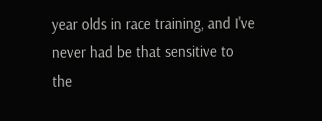year olds in race training, and I've never had be that sensitive to the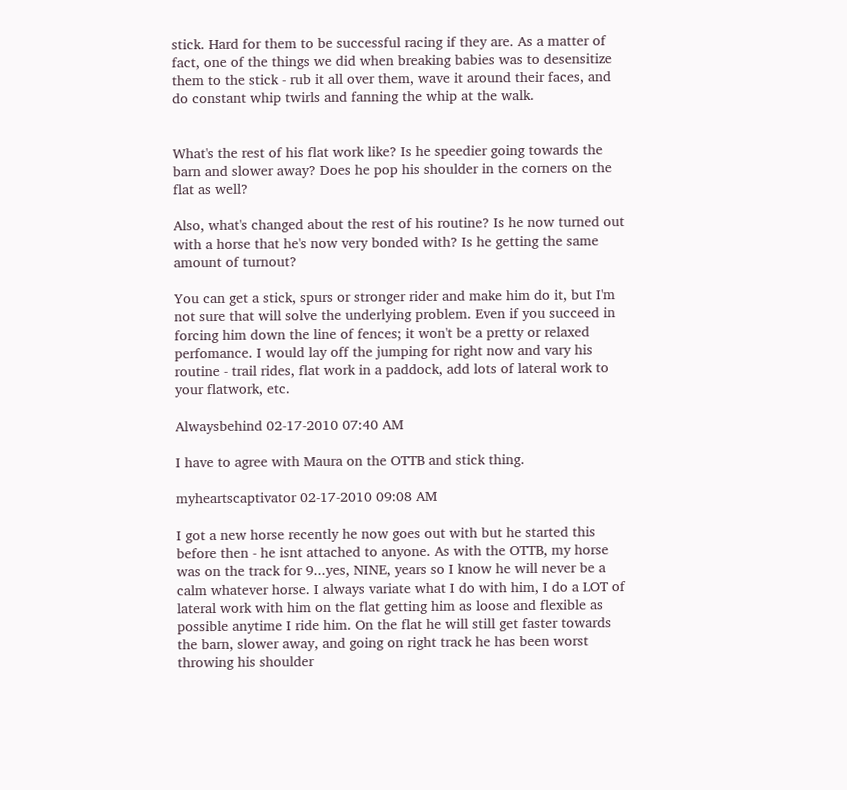stick. Hard for them to be successful racing if they are. As a matter of fact, one of the things we did when breaking babies was to desensitize them to the stick - rub it all over them, wave it around their faces, and do constant whip twirls and fanning the whip at the walk.


What's the rest of his flat work like? Is he speedier going towards the barn and slower away? Does he pop his shoulder in the corners on the flat as well?

Also, what's changed about the rest of his routine? Is he now turned out with a horse that he's now very bonded with? Is he getting the same amount of turnout?

You can get a stick, spurs or stronger rider and make him do it, but I'm not sure that will solve the underlying problem. Even if you succeed in forcing him down the line of fences; it won't be a pretty or relaxed perfomance. I would lay off the jumping for right now and vary his routine - trail rides, flat work in a paddock, add lots of lateral work to your flatwork, etc.

Alwaysbehind 02-17-2010 07:40 AM

I have to agree with Maura on the OTTB and stick thing.

myheartscaptivator 02-17-2010 09:08 AM

I got a new horse recently he now goes out with but he started this before then - he isnt attached to anyone. As with the OTTB, my horse was on the track for 9...yes, NINE, years so I know he will never be a calm whatever horse. I always variate what I do with him, I do a LOT of lateral work with him on the flat getting him as loose and flexible as possible anytime I ride him. On the flat he will still get faster towards the barn, slower away, and going on right track he has been worst throwing his shoulder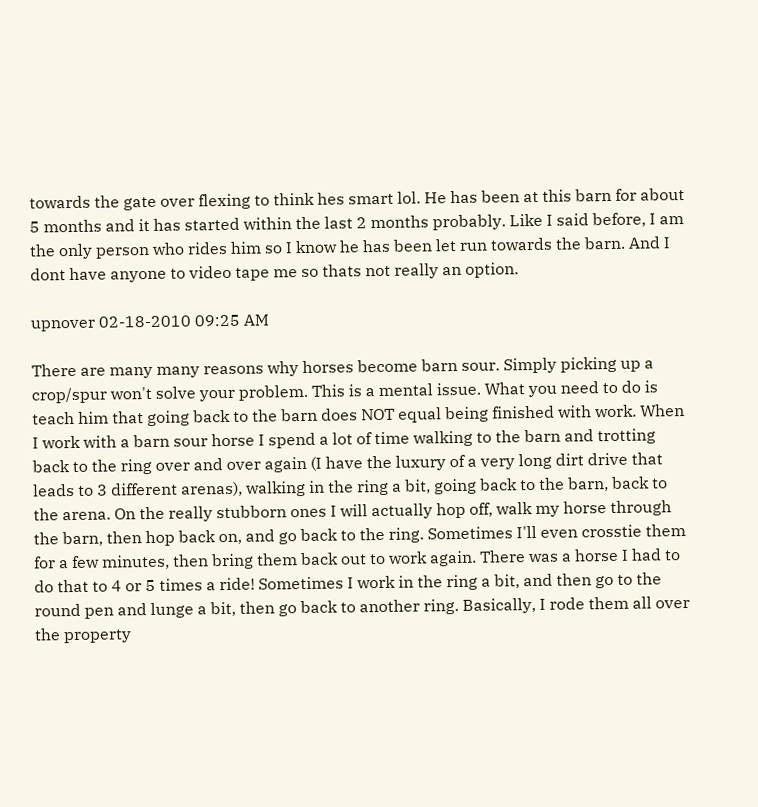towards the gate over flexing to think hes smart lol. He has been at this barn for about 5 months and it has started within the last 2 months probably. Like I said before, I am the only person who rides him so I know he has been let run towards the barn. And I dont have anyone to video tape me so thats not really an option.

upnover 02-18-2010 09:25 AM

There are many many reasons why horses become barn sour. Simply picking up a crop/spur won't solve your problem. This is a mental issue. What you need to do is teach him that going back to the barn does NOT equal being finished with work. When I work with a barn sour horse I spend a lot of time walking to the barn and trotting back to the ring over and over again (I have the luxury of a very long dirt drive that leads to 3 different arenas), walking in the ring a bit, going back to the barn, back to the arena. On the really stubborn ones I will actually hop off, walk my horse through the barn, then hop back on, and go back to the ring. Sometimes I'll even crosstie them for a few minutes, then bring them back out to work again. There was a horse I had to do that to 4 or 5 times a ride! Sometimes I work in the ring a bit, and then go to the round pen and lunge a bit, then go back to another ring. Basically, I rode them all over the property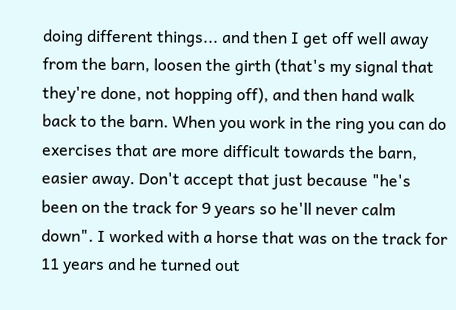doing different things... and then I get off well away from the barn, loosen the girth (that's my signal that they're done, not hopping off), and then hand walk back to the barn. When you work in the ring you can do exercises that are more difficult towards the barn, easier away. Don't accept that just because "he's been on the track for 9 years so he'll never calm down". I worked with a horse that was on the track for 11 years and he turned out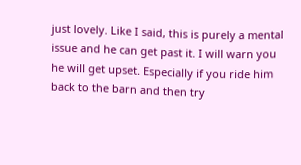just lovely. Like I said, this is purely a mental issue and he can get past it. I will warn you he will get upset. Especially if you ride him back to the barn and then try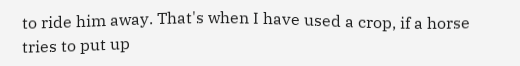to ride him away. That's when I have used a crop, if a horse tries to put up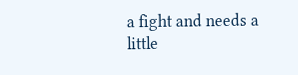a fight and needs a little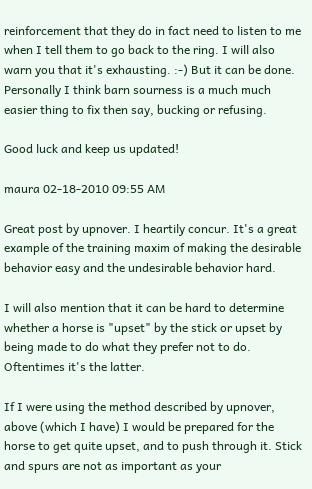reinforcement that they do in fact need to listen to me when I tell them to go back to the ring. I will also warn you that it's exhausting. :-) But it can be done. Personally I think barn sourness is a much much easier thing to fix then say, bucking or refusing.

Good luck and keep us updated!

maura 02-18-2010 09:55 AM

Great post by upnover. I heartily concur. It's a great example of the training maxim of making the desirable behavior easy and the undesirable behavior hard.

I will also mention that it can be hard to determine whether a horse is "upset" by the stick or upset by being made to do what they prefer not to do. Oftentimes it's the latter.

If I were using the method described by upnover, above (which I have) I would be prepared for the horse to get quite upset, and to push through it. Stick and spurs are not as important as your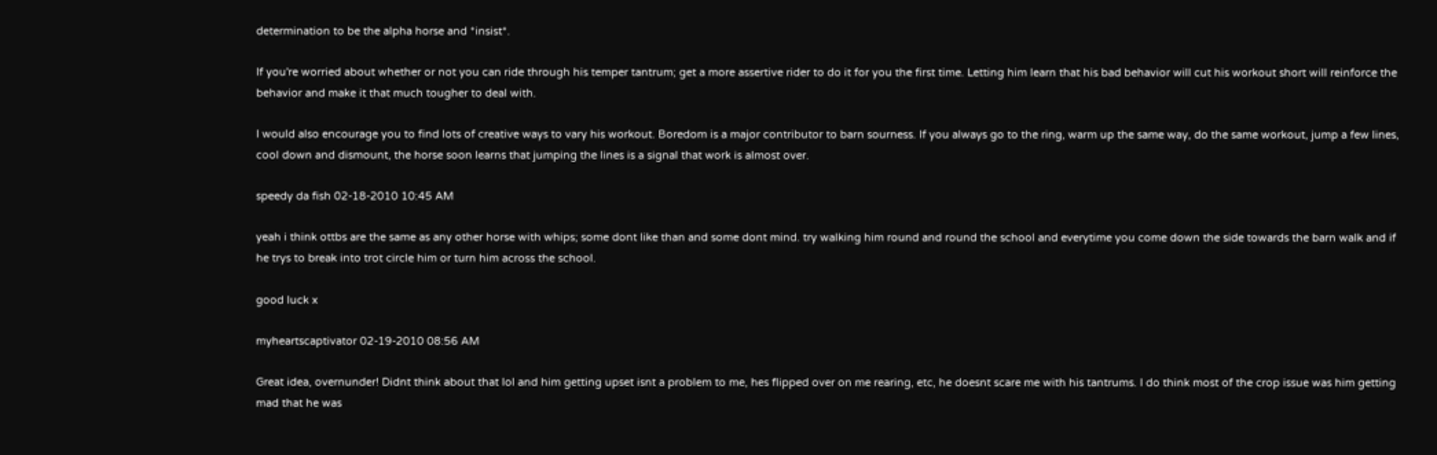determination to be the alpha horse and *insist*.

If you're worried about whether or not you can ride through his temper tantrum; get a more assertive rider to do it for you the first time. Letting him learn that his bad behavior will cut his workout short will reinforce the behavior and make it that much tougher to deal with.

I would also encourage you to find lots of creative ways to vary his workout. Boredom is a major contributor to barn sourness. If you always go to the ring, warm up the same way, do the same workout, jump a few lines, cool down and dismount, the horse soon learns that jumping the lines is a signal that work is almost over.

speedy da fish 02-18-2010 10:45 AM

yeah i think ottbs are the same as any other horse with whips; some dont like than and some dont mind. try walking him round and round the school and everytime you come down the side towards the barn walk and if he trys to break into trot circle him or turn him across the school.

good luck x

myheartscaptivator 02-19-2010 08:56 AM

Great idea, overnunder! Didnt think about that lol and him getting upset isnt a problem to me, hes flipped over on me rearing, etc, he doesnt scare me with his tantrums. I do think most of the crop issue was him getting mad that he was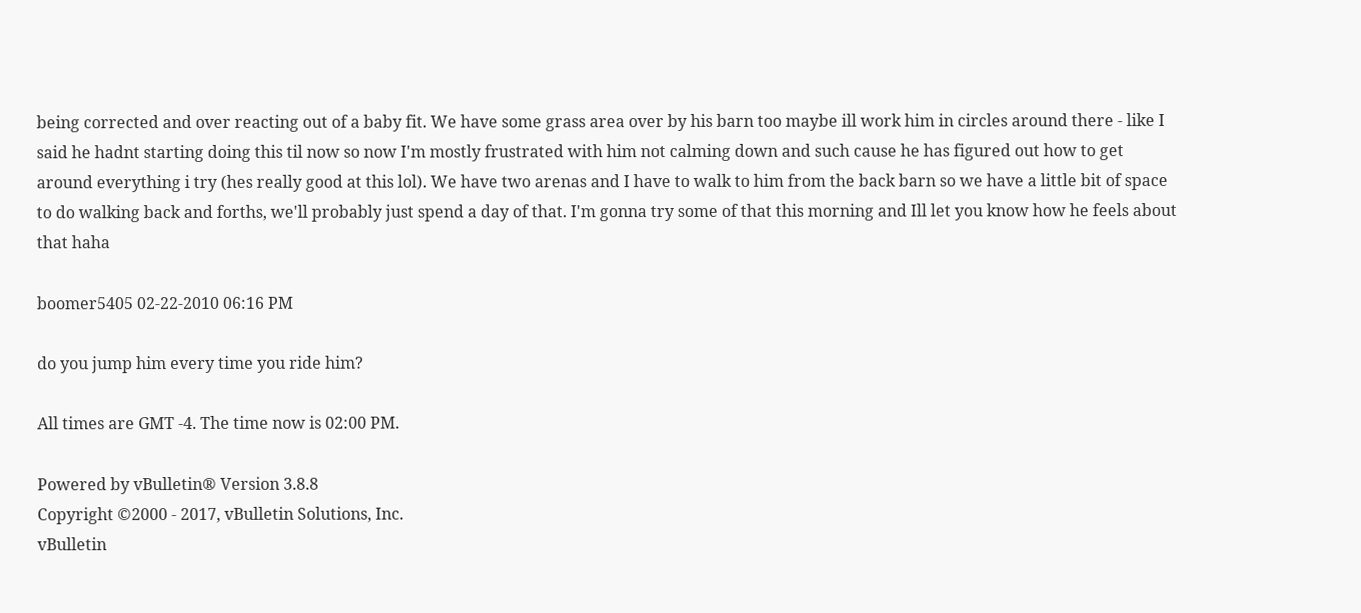being corrected and over reacting out of a baby fit. We have some grass area over by his barn too maybe ill work him in circles around there - like I said he hadnt starting doing this til now so now I'm mostly frustrated with him not calming down and such cause he has figured out how to get around everything i try (hes really good at this lol). We have two arenas and I have to walk to him from the back barn so we have a little bit of space to do walking back and forths, we'll probably just spend a day of that. I'm gonna try some of that this morning and Ill let you know how he feels about that haha

boomer5405 02-22-2010 06:16 PM

do you jump him every time you ride him?

All times are GMT -4. The time now is 02:00 PM.

Powered by vBulletin® Version 3.8.8
Copyright ©2000 - 2017, vBulletin Solutions, Inc.
vBulletin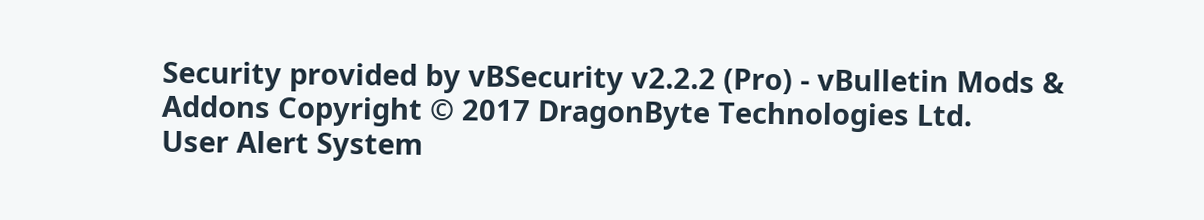Security provided by vBSecurity v2.2.2 (Pro) - vBulletin Mods & Addons Copyright © 2017 DragonByte Technologies Ltd.
User Alert System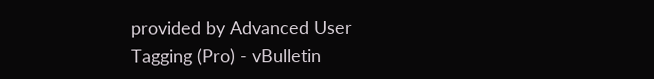provided by Advanced User Tagging (Pro) - vBulletin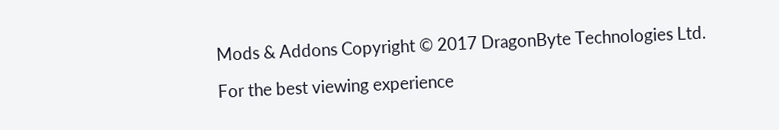Mods & Addons Copyright © 2017 DragonByte Technologies Ltd.

For the best viewing experience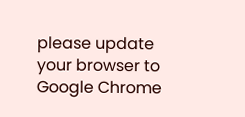please update your browser to Google Chrome